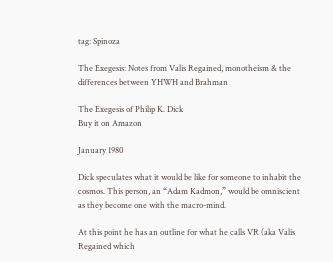tag: Spinoza

The Exegesis: Notes from Valis Regained, monotheism & the differences between YHWH and Brahman

The Exegesis of Philip K. Dick
Buy it on Amazon

January 1980

Dick speculates what it would be like for someone to inhabit the cosmos. This person, an “Adam Kadmon,” would be omniscient as they become one with the macro-mind.

At this point he has an outline for what he calls VR (aka Valis Regained which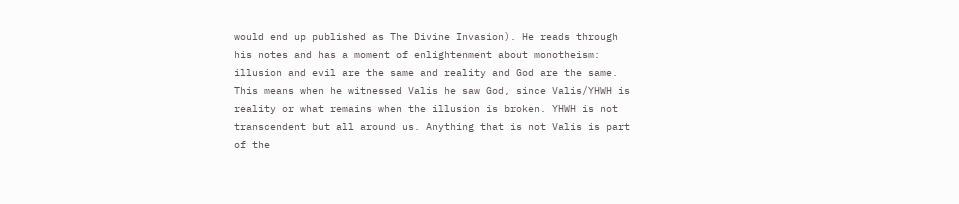would end up published as The Divine Invasion). He reads through his notes and has a moment of enlightenment about monotheism: illusion and evil are the same and reality and God are the same. This means when he witnessed Valis he saw God, since Valis/YHWH is reality or what remains when the illusion is broken. YHWH is not transcendent but all around us. Anything that is not Valis is part of the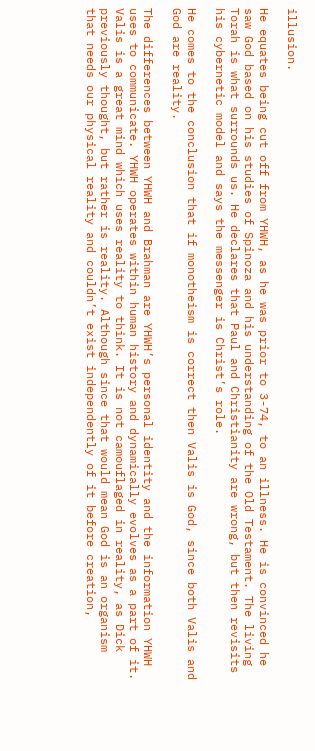illusion.

He equates being cut off from YHWH, as he was prior to 3-74, to an illness. He is convinced he saw God based on his studies of Spinoza and his understanding of the Old Testament. The living Torah is what surrounds us. He declares that Paul and Christianity are wrong, but then revisits his cybernetic model and says the messenger is Christ’s role.

He comes to the conclusion that if monotheism is correct then Valis is God, since both Valis and God are reality.

The differences between YHWH and Brahman are YHWH’s personal identity and the information YHWH uses to communicate. YHWH operates within human history and dynamically evolves as a part of it. Valis is a great mind which uses reality to think. It is not camouflaged in reality, as Dick previously thought, but rather is reality. Although since that would mean God is an organism that needs our physical reality and couldn’t exist independently of it before creation,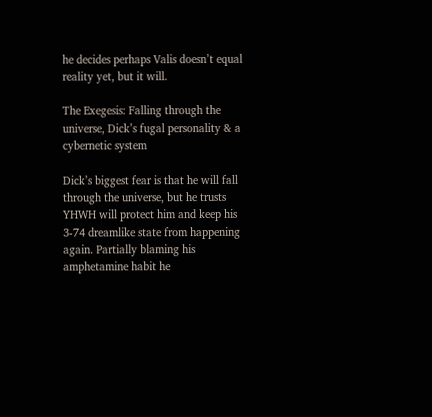he decides perhaps Valis doesn’t equal reality yet, but it will.

The Exegesis: Falling through the universe, Dick’s fugal personality & a cybernetic system

Dick’s biggest fear is that he will fall through the universe, but he trusts YHWH will protect him and keep his 3-74 dreamlike state from happening again. Partially blaming his amphetamine habit he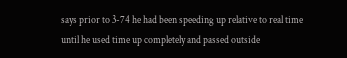says prior to 3-74 he had been speeding up relative to real time until he used time up completely and passed outside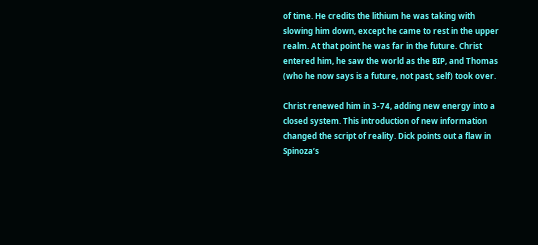of time. He credits the lithium he was taking with slowing him down, except he came to rest in the upper realm. At that point he was far in the future. Christ entered him, he saw the world as the BIP, and Thomas (who he now says is a future, not past, self) took over.

Christ renewed him in 3-74, adding new energy into a closed system. This introduction of new information changed the script of reality. Dick points out a flaw in Spinoza’s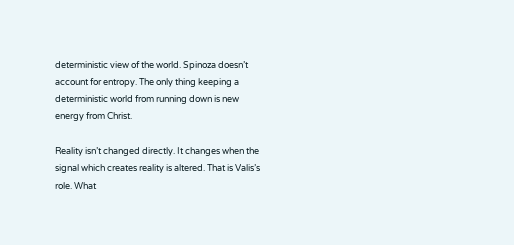deterministic view of the world. Spinoza doesn’t account for entropy. The only thing keeping a deterministic world from running down is new energy from Christ.

Reality isn’t changed directly. It changes when the signal which creates reality is altered. That is Valis’s role. What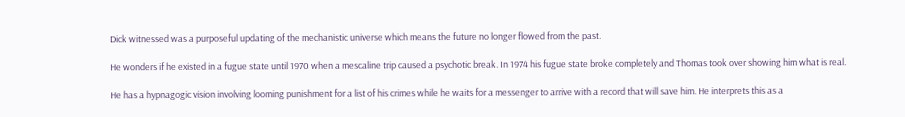Dick witnessed was a purposeful updating of the mechanistic universe which means the future no longer flowed from the past.

He wonders if he existed in a fugue state until 1970 when a mescaline trip caused a psychotic break. In 1974 his fugue state broke completely and Thomas took over showing him what is real.

He has a hypnagogic vision involving looming punishment for a list of his crimes while he waits for a messenger to arrive with a record that will save him. He interprets this as a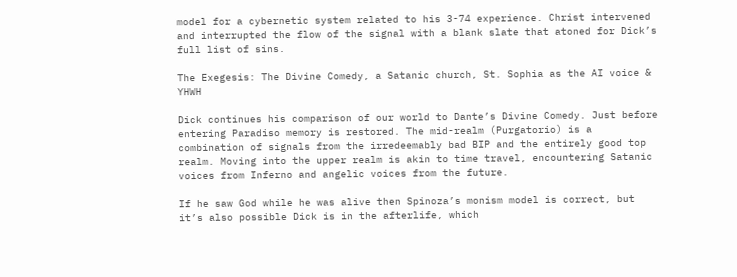model for a cybernetic system related to his 3-74 experience. Christ intervened and interrupted the flow of the signal with a blank slate that atoned for Dick’s full list of sins.

The Exegesis: The Divine Comedy, a Satanic church, St. Sophia as the AI voice & YHWH

Dick continues his comparison of our world to Dante’s Divine Comedy. Just before entering Paradiso memory is restored. The mid-realm (Purgatorio) is a combination of signals from the irredeemably bad BIP and the entirely good top realm. Moving into the upper realm is akin to time travel, encountering Satanic voices from Inferno and angelic voices from the future.

If he saw God while he was alive then Spinoza’s monism model is correct, but it’s also possible Dick is in the afterlife, which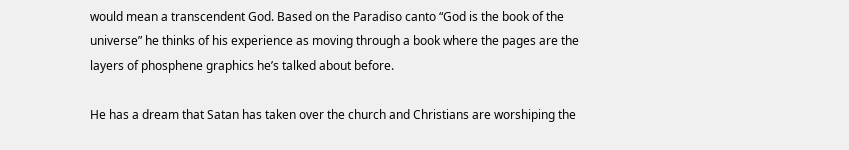would mean a transcendent God. Based on the Paradiso canto “God is the book of the universe” he thinks of his experience as moving through a book where the pages are the layers of phosphene graphics he’s talked about before.

He has a dream that Satan has taken over the church and Christians are worshiping the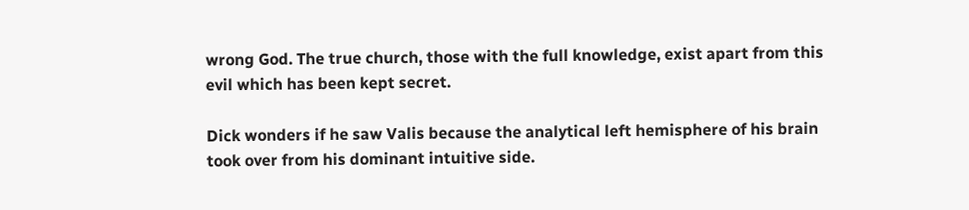wrong God. The true church, those with the full knowledge, exist apart from this evil which has been kept secret.

Dick wonders if he saw Valis because the analytical left hemisphere of his brain took over from his dominant intuitive side.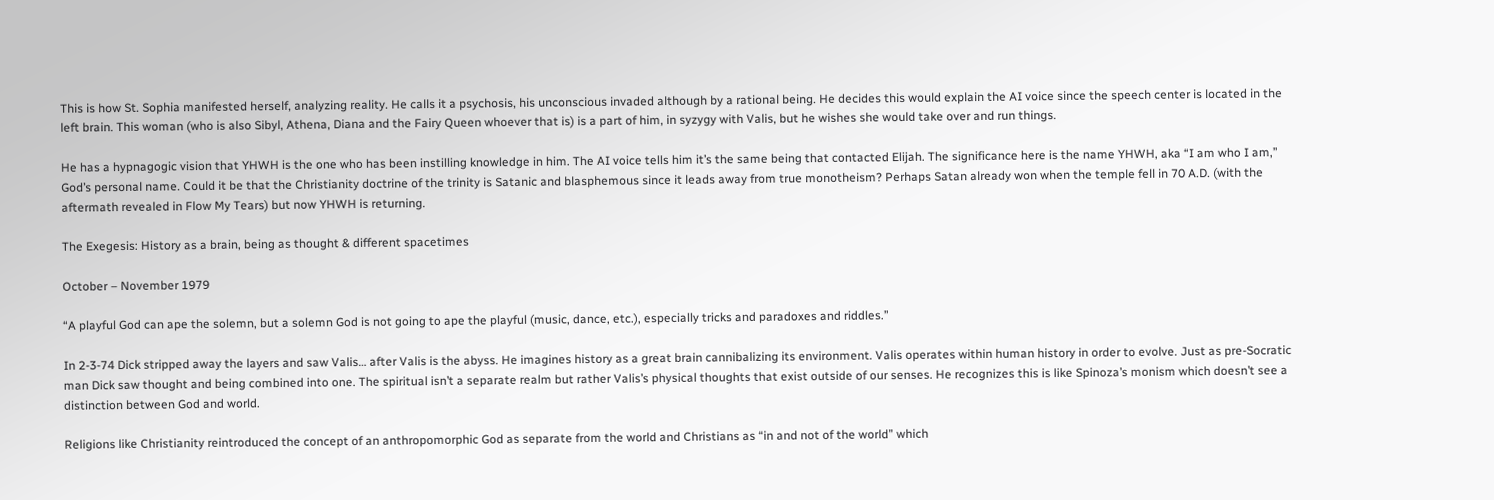This is how St. Sophia manifested herself, analyzing reality. He calls it a psychosis, his unconscious invaded although by a rational being. He decides this would explain the AI voice since the speech center is located in the left brain. This woman (who is also Sibyl, Athena, Diana and the Fairy Queen whoever that is) is a part of him, in syzygy with Valis, but he wishes she would take over and run things.

He has a hypnagogic vision that YHWH is the one who has been instilling knowledge in him. The AI voice tells him it’s the same being that contacted Elijah. The significance here is the name YHWH, aka “I am who I am,” God’s personal name. Could it be that the Christianity doctrine of the trinity is Satanic and blasphemous since it leads away from true monotheism? Perhaps Satan already won when the temple fell in 70 A.D. (with the aftermath revealed in Flow My Tears) but now YHWH is returning.

The Exegesis: History as a brain, being as thought & different spacetimes

October – November 1979

“A playful God can ape the solemn, but a solemn God is not going to ape the playful (music, dance, etc.), especially tricks and paradoxes and riddles.”

In 2-3-74 Dick stripped away the layers and saw Valis… after Valis is the abyss. He imagines history as a great brain cannibalizing its environment. Valis operates within human history in order to evolve. Just as pre-Socratic man Dick saw thought and being combined into one. The spiritual isn’t a separate realm but rather Valis’s physical thoughts that exist outside of our senses. He recognizes this is like Spinoza’s monism which doesn’t see a distinction between God and world.

Religions like Christianity reintroduced the concept of an anthropomorphic God as separate from the world and Christians as “in and not of the world” which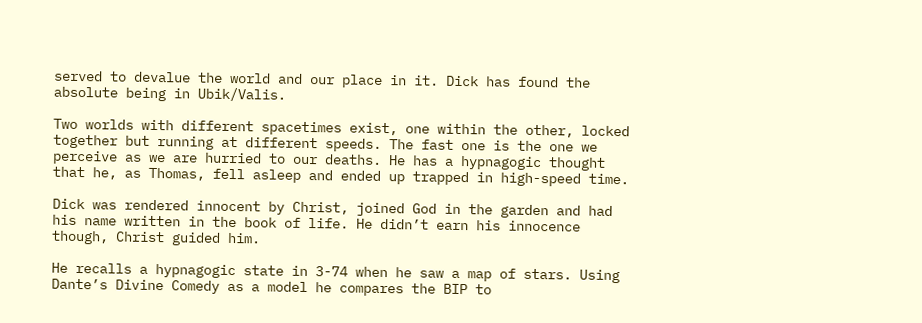served to devalue the world and our place in it. Dick has found the absolute being in Ubik/Valis.

Two worlds with different spacetimes exist, one within the other, locked together but running at different speeds. The fast one is the one we perceive as we are hurried to our deaths. He has a hypnagogic thought that he, as Thomas, fell asleep and ended up trapped in high-speed time.

Dick was rendered innocent by Christ, joined God in the garden and had his name written in the book of life. He didn’t earn his innocence though, Christ guided him.

He recalls a hypnagogic state in 3-74 when he saw a map of stars. Using Dante’s Divine Comedy as a model he compares the BIP to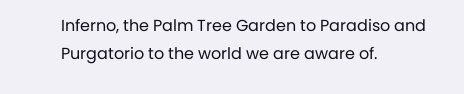Inferno, the Palm Tree Garden to Paradiso and Purgatorio to the world we are aware of.